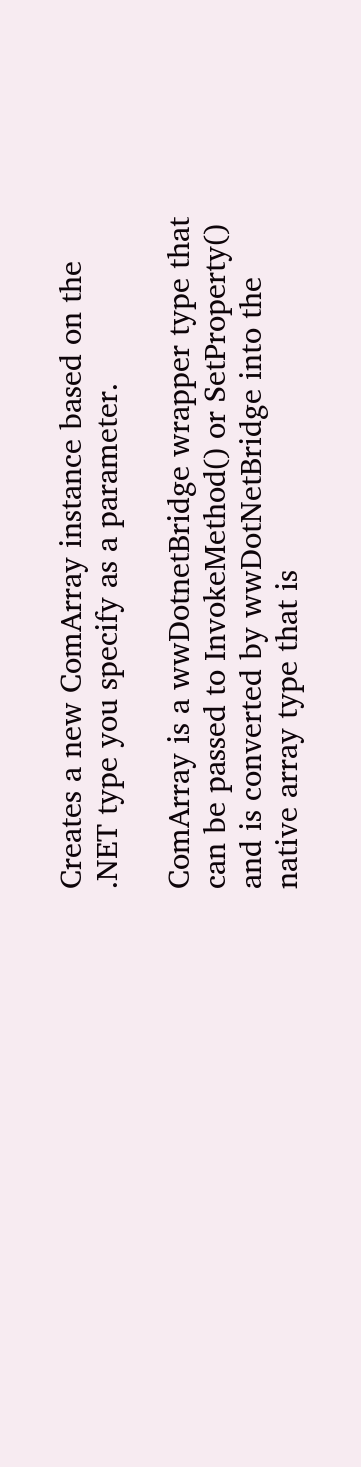Creates a new ComArray instance based on the .NET type you specify as a parameter.

ComArray is a wwDotnetBridge wrapper type that can be passed to InvokeMethod() or SetProperty() and is converted by wwDotNetBridge into the native array type that is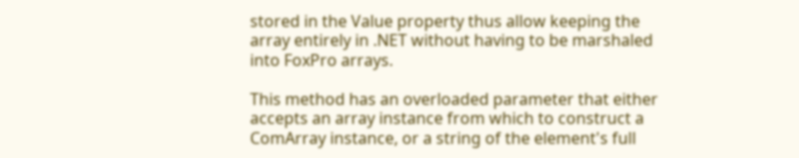stored in the Value property thus allow keeping the array entirely in .NET without having to be marshaled into FoxPro arrays.

This method has an overloaded parameter that either accepts an array instance from which to construct a ComArray instance, or a string of the element's full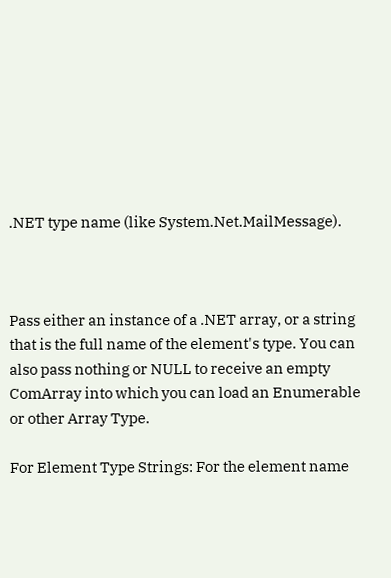.NET type name (like System.Net.MailMessage).



Pass either an instance of a .NET array, or a string that is the full name of the element's type. You can also pass nothing or NULL to receive an empty ComArray into which you can load an Enumerable or other Array Type.

For Element Type Strings: For the element name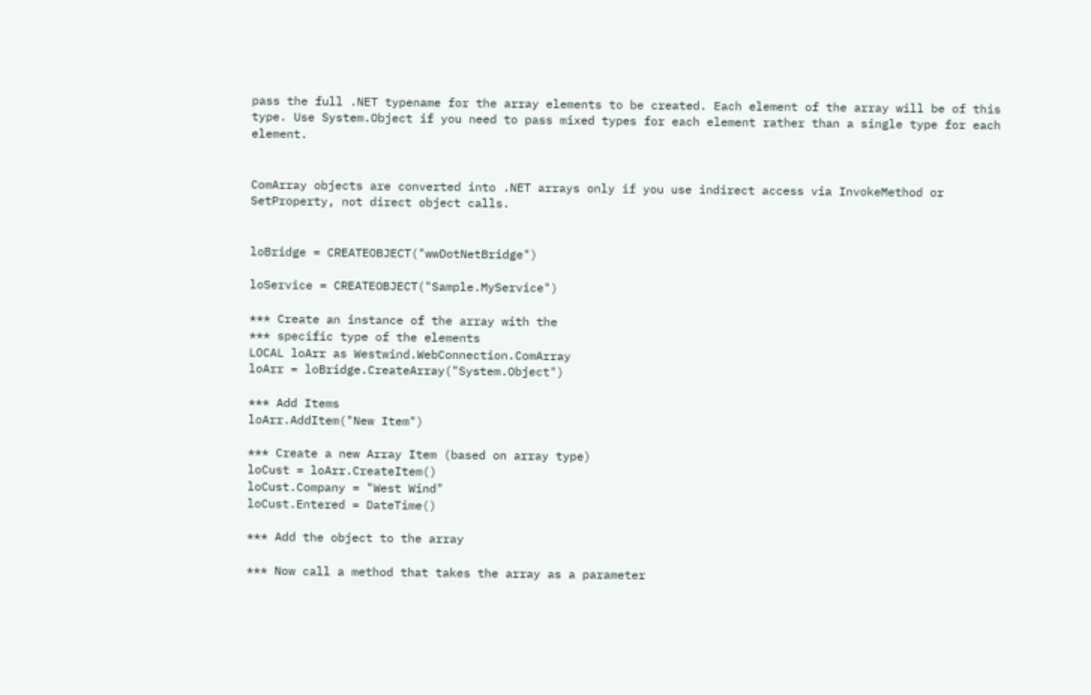pass the full .NET typename for the array elements to be created. Each element of the array will be of this type. Use System.Object if you need to pass mixed types for each element rather than a single type for each element.


ComArray objects are converted into .NET arrays only if you use indirect access via InvokeMethod or SetProperty, not direct object calls.


loBridge = CREATEOBJECT("wwDotNetBridge")

loService = CREATEOBJECT("Sample.MyService")

*** Create an instance of the array with the
*** specific type of the elements
LOCAL loArr as Westwind.WebConnection.ComArray
loArr = loBridge.CreateArray("System.Object")

*** Add Items
loArr.AddItem("New Item")

*** Create a new Array Item (based on array type)
loCust = loArr.CreateItem()
loCust.Company = "West Wind"
loCust.Entered = DateTime()

*** Add the object to the array

*** Now call a method that takes the array as a parameter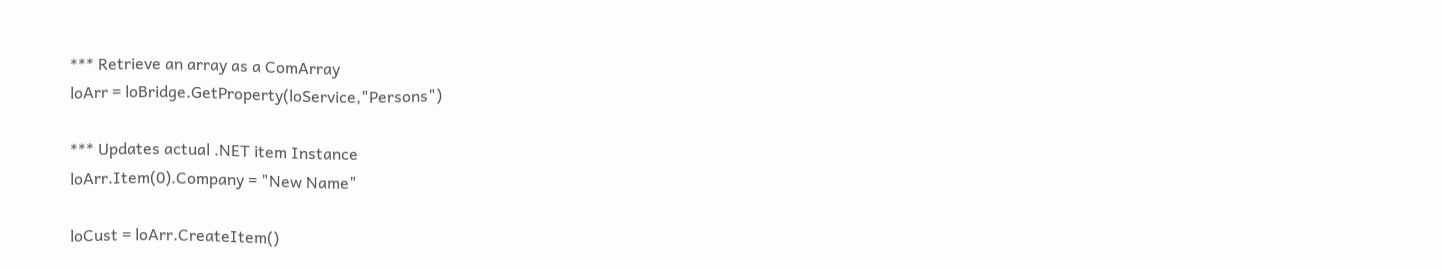*** Retrieve an array as a ComArray
loArr = loBridge.GetProperty(loService,"Persons")

*** Updates actual .NET item Instance
loArr.Item(0).Company = "New Name"

loCust = loArr.CreateItem()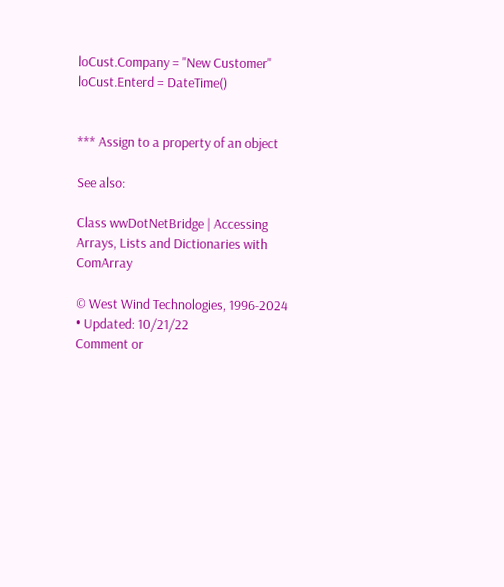loCust.Company = "New Customer"
loCust.Enterd = DateTime()


*** Assign to a property of an object

See also:

Class wwDotNetBridge | Accessing Arrays, Lists and Dictionaries with ComArray

© West Wind Technologies, 1996-2024 • Updated: 10/21/22
Comment or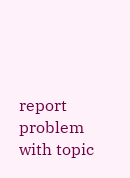report problem with topic